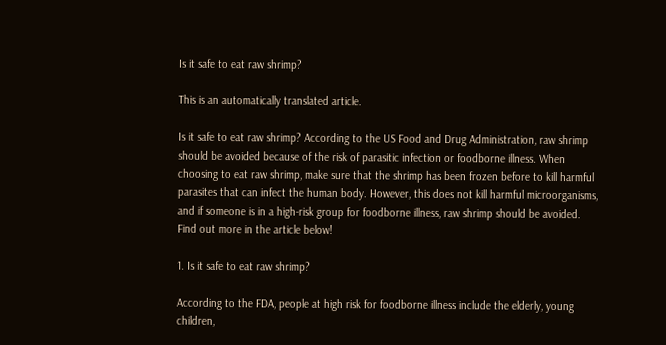Is it safe to eat raw shrimp?

This is an automatically translated article.

Is it safe to eat raw shrimp? According to the US Food and Drug Administration, raw shrimp should be avoided because of the risk of parasitic infection or foodborne illness. When choosing to eat raw shrimp, make sure that the shrimp has been frozen before to kill harmful parasites that can infect the human body. However, this does not kill harmful microorganisms, and if someone is in a high-risk group for foodborne illness, raw shrimp should be avoided. Find out more in the article below!

1. Is it safe to eat raw shrimp?

According to the FDA, people at high risk for foodborne illness include the elderly, young children,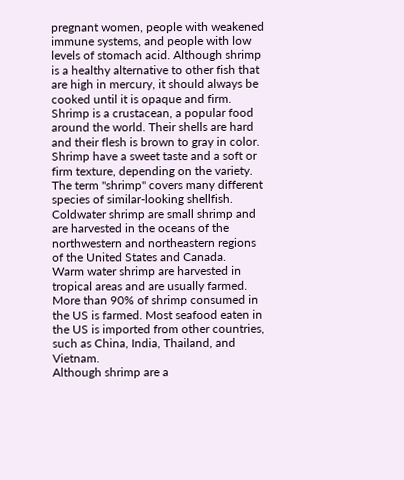pregnant women, people with weakened immune systems, and people with low levels of stomach acid. Although shrimp is a healthy alternative to other fish that are high in mercury, it should always be cooked until it is opaque and firm.
Shrimp is a crustacean, a popular food around the world. Their shells are hard and their flesh is brown to gray in color. Shrimp have a sweet taste and a soft or firm texture, depending on the variety.
The term "shrimp" covers many different species of similar-looking shellfish. Coldwater shrimp are small shrimp and are harvested in the oceans of the northwestern and northeastern regions of the United States and Canada.
Warm water shrimp are harvested in tropical areas and are usually farmed. More than 90% of shrimp consumed in the US is farmed. Most seafood eaten in the US is imported from other countries, such as China, India, Thailand, and Vietnam.
Although shrimp are a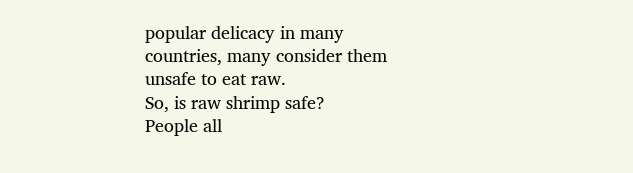popular delicacy in many countries, many consider them unsafe to eat raw.
So, is raw shrimp safe?
People all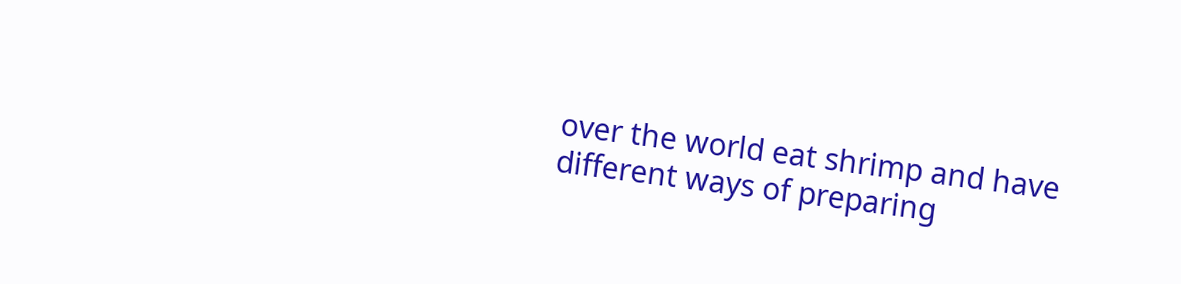over the world eat shrimp and have different ways of preparing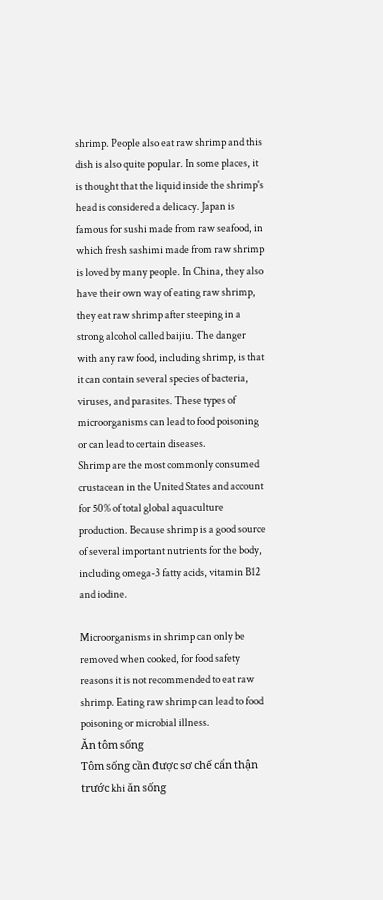shrimp. People also eat raw shrimp and this dish is also quite popular. In some places, it is thought that the liquid inside the shrimp's head is considered a delicacy. Japan is famous for sushi made from raw seafood, in which fresh sashimi made from raw shrimp is loved by many people. In China, they also have their own way of eating raw shrimp, they eat raw shrimp after steeping in a strong alcohol called baijiu. The danger with any raw food, including shrimp, is that it can contain several species of bacteria, viruses, and parasites. These types of microorganisms can lead to food poisoning or can lead to certain diseases.
Shrimp are the most commonly consumed crustacean in the United States and account for 50% of total global aquaculture production. Because shrimp is a good source of several important nutrients for the body, including omega-3 fatty acids, vitamin B12 and iodine.

Microorganisms in shrimp can only be removed when cooked, for food safety reasons it is not recommended to eat raw shrimp. Eating raw shrimp can lead to food poisoning or microbial illness.
Ăn tôm sống
Tôm sống cần được sơ chế cẩn thận trước khi ăn sống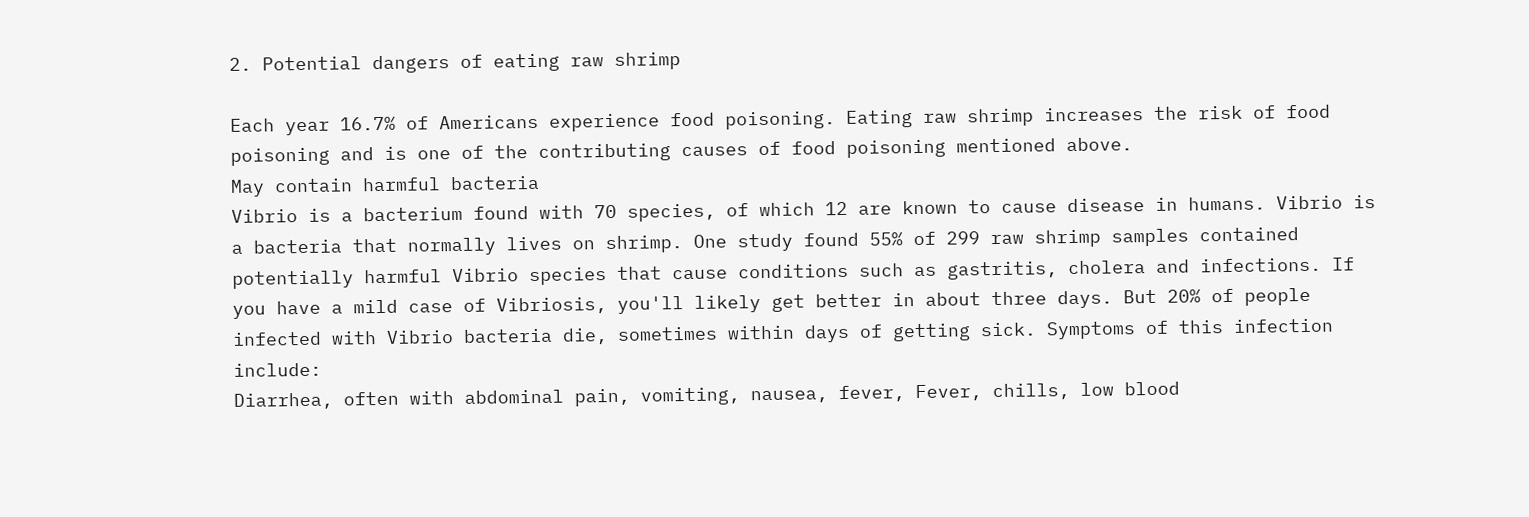2. Potential dangers of eating raw shrimp

Each year 16.7% of Americans experience food poisoning. Eating raw shrimp increases the risk of food poisoning and is one of the contributing causes of food poisoning mentioned above.
May contain harmful bacteria
Vibrio is a bacterium found with 70 species, of which 12 are known to cause disease in humans. Vibrio is a bacteria that normally lives on shrimp. One study found 55% of 299 raw shrimp samples contained potentially harmful Vibrio species that cause conditions such as gastritis, cholera and infections. If you have a mild case of Vibriosis, you'll likely get better in about three days. But 20% of people infected with Vibrio bacteria die, sometimes within days of getting sick. Symptoms of this infection include:
Diarrhea, often with abdominal pain, vomiting, nausea, fever, Fever, chills, low blood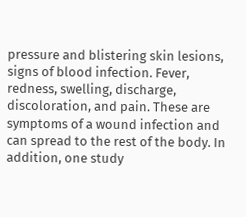pressure and blistering skin lesions, signs of blood infection. Fever, redness, swelling, discharge, discoloration, and pain. These are symptoms of a wound infection and can spread to the rest of the body. In addition, one study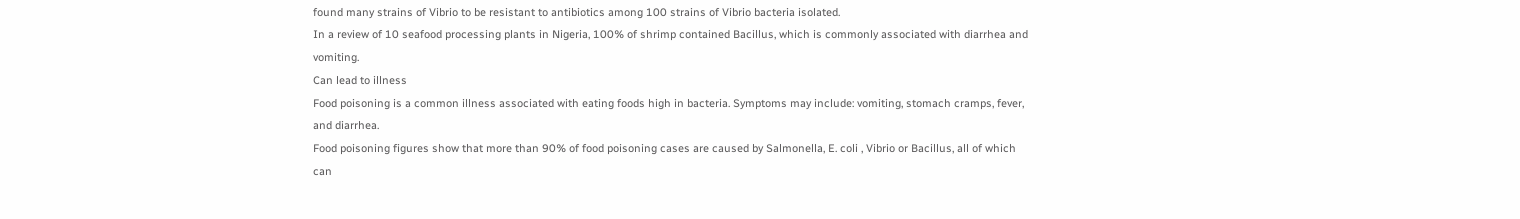found many strains of Vibrio to be resistant to antibiotics among 100 strains of Vibrio bacteria isolated.
In a review of 10 seafood processing plants in Nigeria, 100% of shrimp contained Bacillus, which is commonly associated with diarrhea and vomiting.
Can lead to illness
Food poisoning is a common illness associated with eating foods high in bacteria. Symptoms may include: vomiting, stomach cramps, fever, and diarrhea.
Food poisoning figures show that more than 90% of food poisoning cases are caused by Salmonella, E. coli , Vibrio or Bacillus, all of which can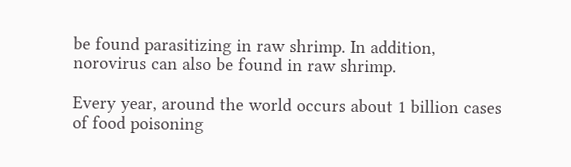be found parasitizing in raw shrimp. In addition, norovirus can also be found in raw shrimp.

Every year, around the world occurs about 1 billion cases of food poisoning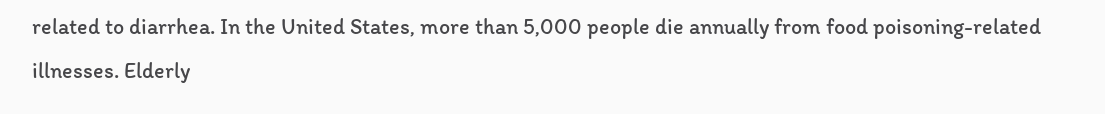related to diarrhea. In the United States, more than 5,000 people die annually from food poisoning-related illnesses. Elderly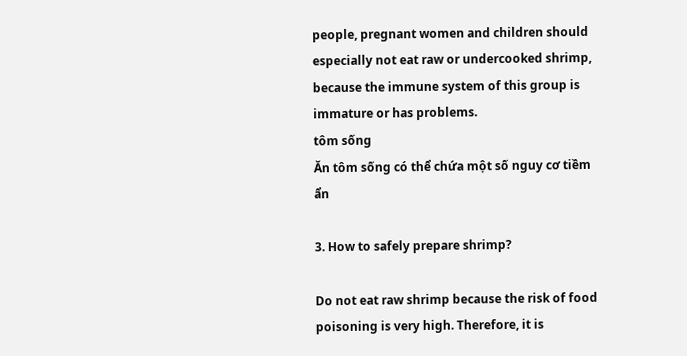people, pregnant women and children should especially not eat raw or undercooked shrimp, because the immune system of this group is immature or has problems.
tôm sống
Ăn tôm sống có thể chứa một số nguy cơ tiềm ẩn

3. How to safely prepare shrimp?

Do not eat raw shrimp because the risk of food poisoning is very high. Therefore, it is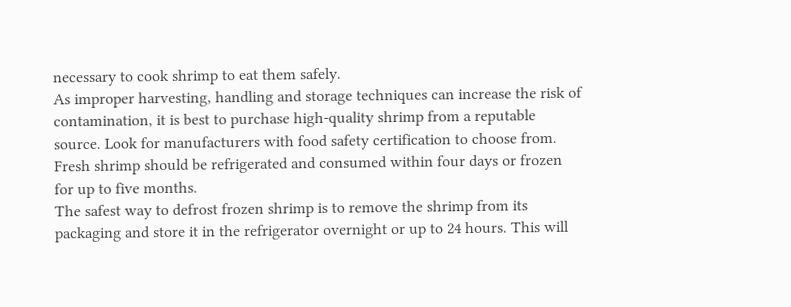necessary to cook shrimp to eat them safely.
As improper harvesting, handling and storage techniques can increase the risk of contamination, it is best to purchase high-quality shrimp from a reputable source. Look for manufacturers with food safety certification to choose from.
Fresh shrimp should be refrigerated and consumed within four days or frozen for up to five months.
The safest way to defrost frozen shrimp is to remove the shrimp from its packaging and store it in the refrigerator overnight or up to 24 hours. This will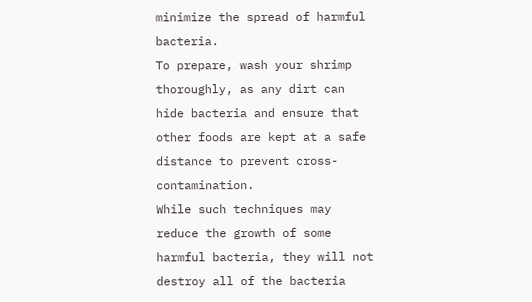minimize the spread of harmful bacteria.
To prepare, wash your shrimp thoroughly, as any dirt can hide bacteria and ensure that other foods are kept at a safe distance to prevent cross-contamination.
While such techniques may reduce the growth of some harmful bacteria, they will not destroy all of the bacteria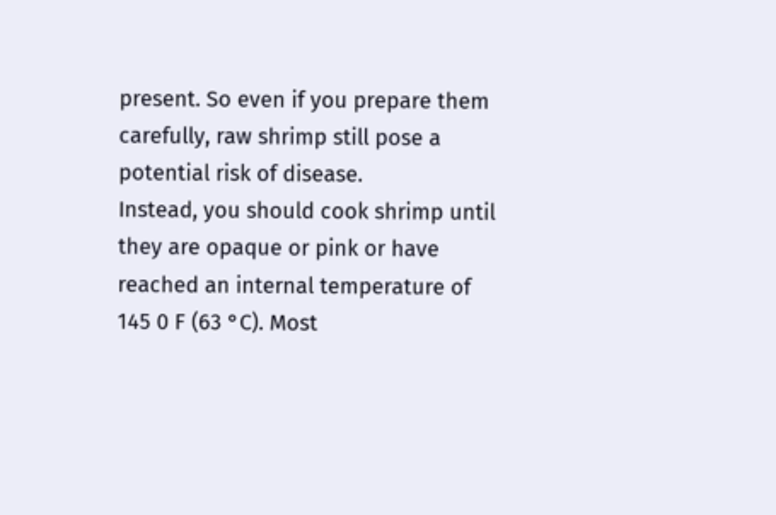present. So even if you prepare them carefully, raw shrimp still pose a potential risk of disease.
Instead, you should cook shrimp until they are opaque or pink or have reached an internal temperature of 145 0 F (63 °C). Most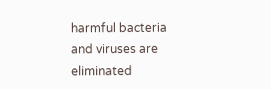harmful bacteria and viruses are eliminated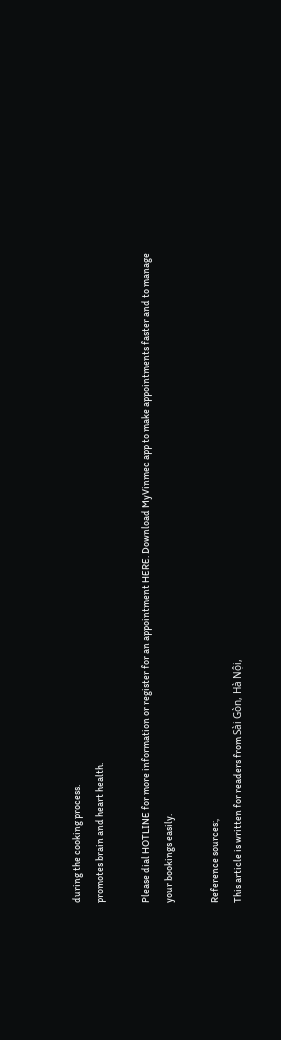during the cooking process.
promotes brain and heart health.

Please dial HOTLINE for more information or register for an appointment HERE. Download MyVinmec app to make appointments faster and to manage your bookings easily.

Reference sources:,
This article is written for readers from Sài Gòn, Hà Nội,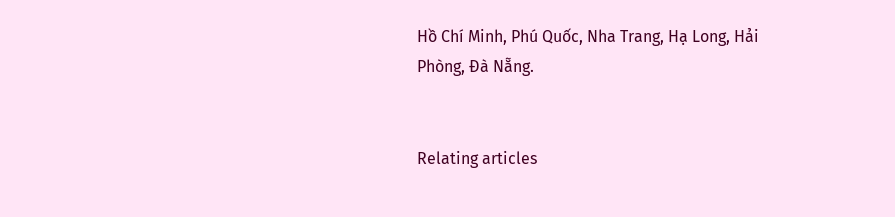Hồ Chí Minh, Phú Quốc, Nha Trang, Hạ Long, Hải Phòng, Đà Nẵng.


Relating articles